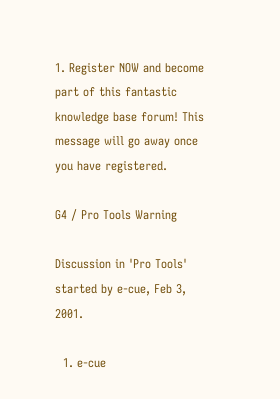1. Register NOW and become part of this fantastic knowledge base forum! This message will go away once you have registered.

G4 / Pro Tools Warning

Discussion in 'Pro Tools' started by e-cue, Feb 3, 2001.

  1. e-cue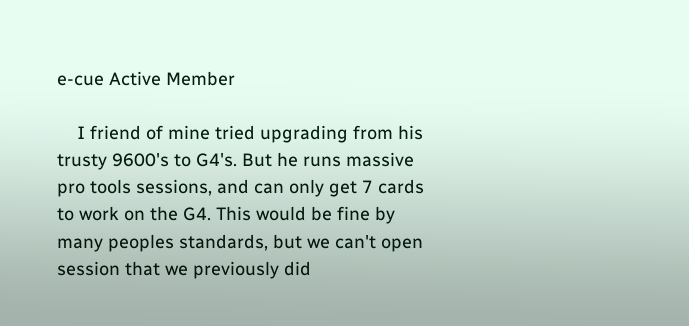e-cue Active Member

    I friend of mine tried upgrading from his trusty 9600's to G4's. But he runs massive pro tools sessions, and can only get 7 cards to work on the G4. This would be fine by many peoples standards, but we can't open session that we previously did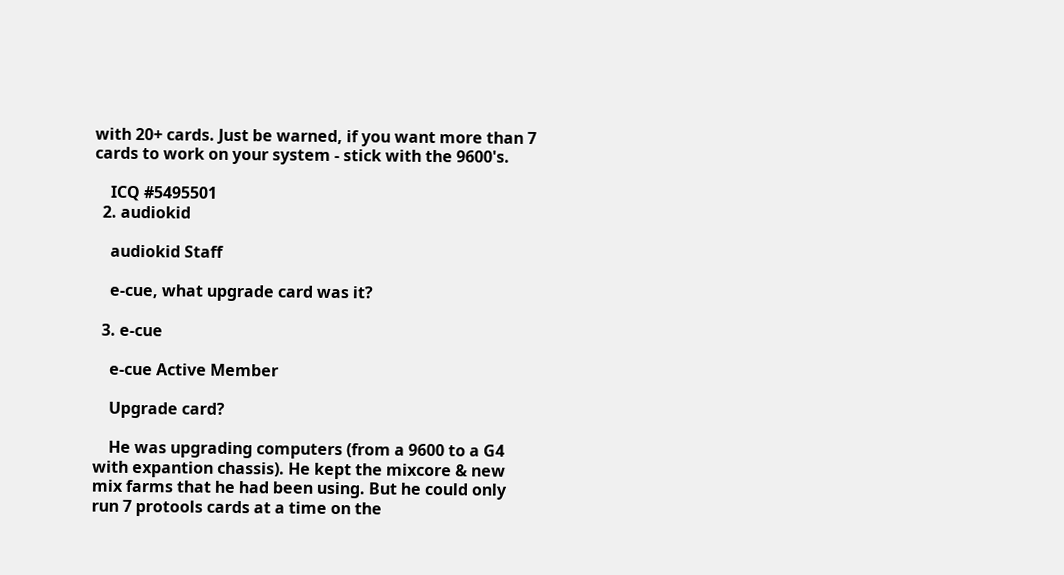with 20+ cards. Just be warned, if you want more than 7 cards to work on your system - stick with the 9600's.

    ICQ #5495501
  2. audiokid

    audiokid Staff

    e-cue, what upgrade card was it?

  3. e-cue

    e-cue Active Member

    Upgrade card?

    He was upgrading computers (from a 9600 to a G4 with expantion chassis). He kept the mixcore & new mix farms that he had been using. But he could only run 7 protools cards at a time on the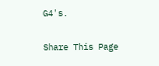G4's.

Share This Page